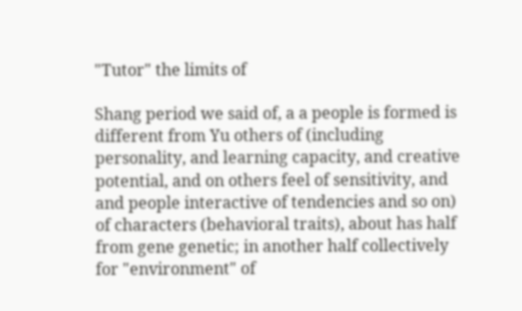"Tutor" the limits of

Shang period we said of, a a people is formed is different from Yu others of (including personality, and learning capacity, and creative potential, and on others feel of sensitivity, and and people interactive of tendencies and so on) of characters (behavioral traits), about has half from gene genetic; in another half collectively for "environment" of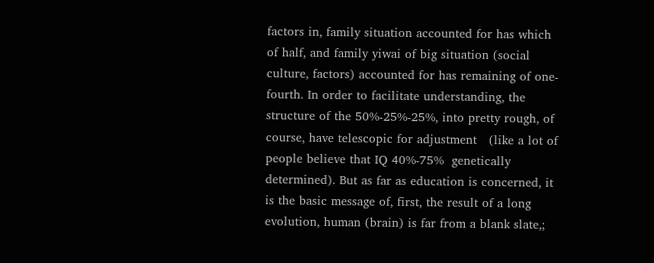factors in, family situation accounted for has which of half, and family yiwai of big situation (social culture, factors) accounted for has remaining of one-fourth. In order to facilitate understanding, the structure of the 50%-25%-25%, into pretty rough, of course, have telescopic for adjustment   (like a lot of people believe that IQ 40%-75%  genetically determined). But as far as education is concerned, it is the basic message of, first, the result of a long evolution, human (brain) is far from a blank slate,;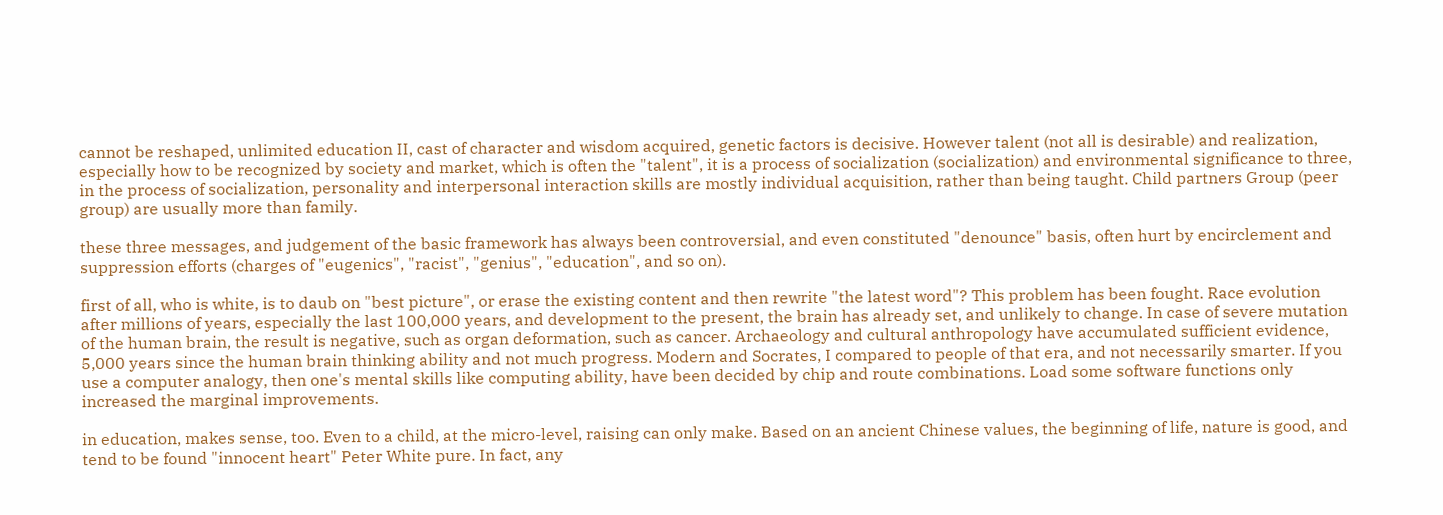cannot be reshaped, unlimited education II, cast of character and wisdom acquired, genetic factors is decisive. However talent (not all is desirable) and realization, especially how to be recognized by society and market, which is often the "talent", it is a process of socialization (socialization) and environmental significance to three, in the process of socialization, personality and interpersonal interaction skills are mostly individual acquisition, rather than being taught. Child partners Group (peer group) are usually more than family.

these three messages, and judgement of the basic framework has always been controversial, and even constituted "denounce" basis, often hurt by encirclement and suppression efforts (charges of "eugenics", "racist", "genius", "education", and so on).

first of all, who is white, is to daub on "best picture", or erase the existing content and then rewrite "the latest word"? This problem has been fought. Race evolution after millions of years, especially the last 100,000 years, and development to the present, the brain has already set, and unlikely to change. In case of severe mutation of the human brain, the result is negative, such as organ deformation, such as cancer. Archaeology and cultural anthropology have accumulated sufficient evidence, 5,000 years since the human brain thinking ability and not much progress. Modern and Socrates, I compared to people of that era, and not necessarily smarter. If you use a computer analogy, then one's mental skills like computing ability, have been decided by chip and route combinations. Load some software functions only increased the marginal improvements.

in education, makes sense, too. Even to a child, at the micro-level, raising can only make. Based on an ancient Chinese values, the beginning of life, nature is good, and tend to be found "innocent heart" Peter White pure. In fact, any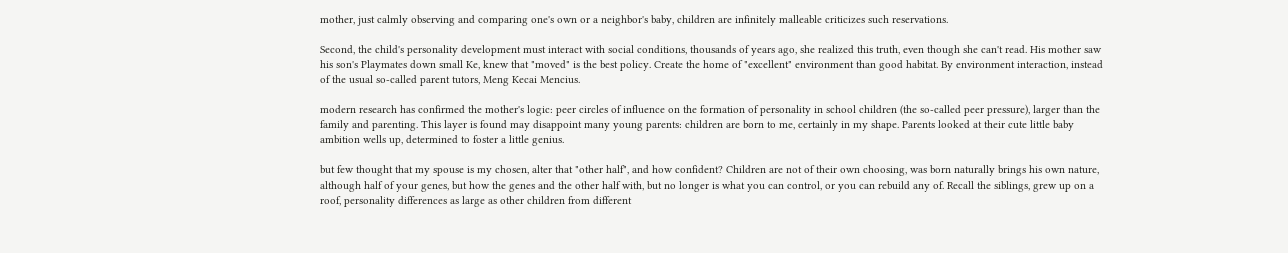mother, just calmly observing and comparing one's own or a neighbor's baby, children are infinitely malleable criticizes such reservations.

Second, the child's personality development must interact with social conditions, thousands of years ago, she realized this truth, even though she can't read. His mother saw his son's Playmates down small Ke, knew that "moved" is the best policy. Create the home of "excellent" environment than good habitat. By environment interaction, instead of the usual so-called parent tutors, Meng Kecai Mencius.

modern research has confirmed the mother's logic: peer circles of influence on the formation of personality in school children (the so-called peer pressure), larger than the family and parenting. This layer is found may disappoint many young parents: children are born to me, certainly in my shape. Parents looked at their cute little baby ambition wells up, determined to foster a little genius.

but few thought that my spouse is my chosen, alter that "other half", and how confident? Children are not of their own choosing, was born naturally brings his own nature, although half of your genes, but how the genes and the other half with, but no longer is what you can control, or you can rebuild any of. Recall the siblings, grew up on a roof, personality differences as large as other children from different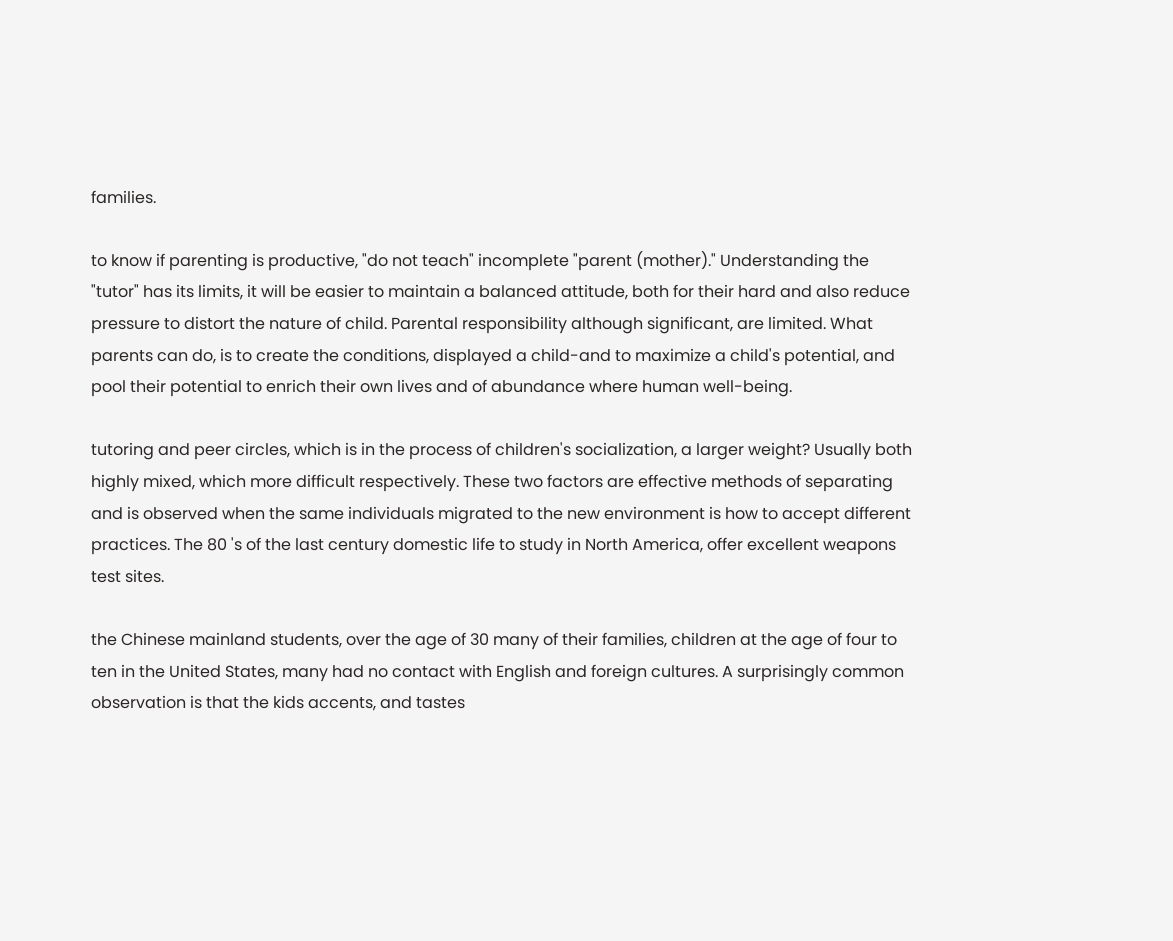families.

to know if parenting is productive, "do not teach" incomplete "parent (mother)." Understanding the "tutor" has its limits, it will be easier to maintain a balanced attitude, both for their hard and also reduce pressure to distort the nature of child. Parental responsibility although significant, are limited. What parents can do, is to create the conditions, displayed a child-and to maximize a child's potential, and pool their potential to enrich their own lives and of abundance where human well-being.

tutoring and peer circles, which is in the process of children's socialization, a larger weight? Usually both highly mixed, which more difficult respectively. These two factors are effective methods of separating and is observed when the same individuals migrated to the new environment is how to accept different practices. The 80 's of the last century domestic life to study in North America, offer excellent weapons test sites.

the Chinese mainland students, over the age of 30 many of their families, children at the age of four to ten in the United States, many had no contact with English and foreign cultures. A surprisingly common observation is that the kids accents, and tastes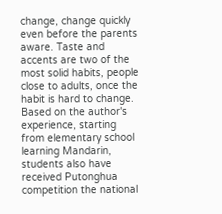change, change quickly even before the parents aware. Taste and accents are two of the most solid habits, people close to adults, once the habit is hard to change. Based on the author's experience, starting from elementary school learning Mandarin, students also have received Putonghua competition the national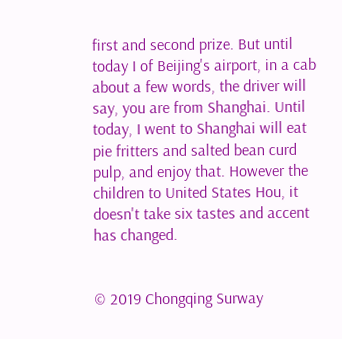first and second prize. But until today I of Beijing's airport, in a cab about a few words, the driver will say, you are from Shanghai. Until today, I went to Shanghai will eat pie fritters and salted bean curd pulp, and enjoy that. However the children to United States Hou, it doesn't take six tastes and accent has changed.


© 2019 Chongqing Surway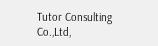Tutor Consulting Co.,Ltd,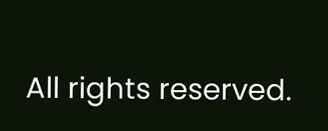All rights reserved.